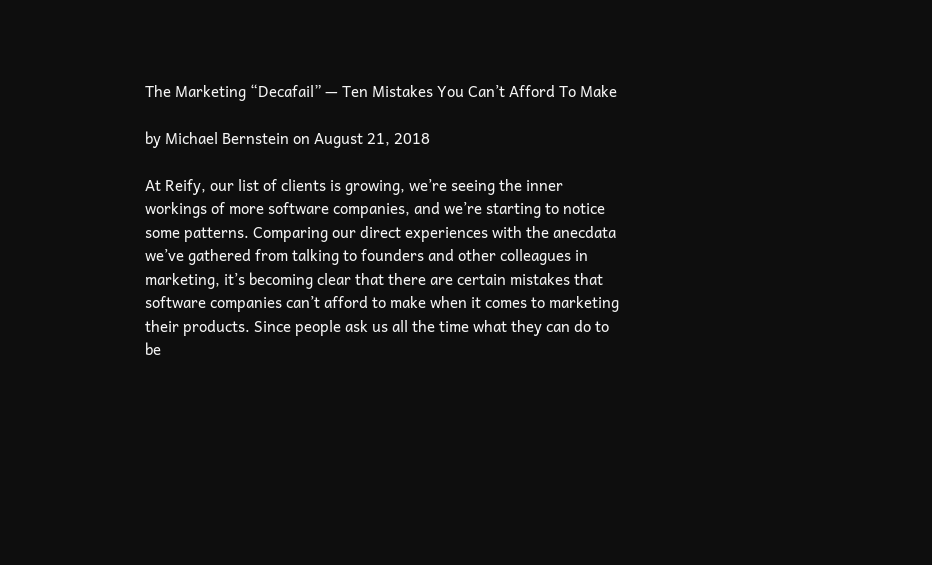The Marketing “Decafail” — Ten Mistakes You Can’t Afford To Make

by Michael Bernstein on August 21, 2018

At Reify, our list of clients is growing, we’re seeing the inner workings of more software companies, and we’re starting to notice some patterns. Comparing our direct experiences with the anecdata we’ve gathered from talking to founders and other colleagues in marketing, it’s becoming clear that there are certain mistakes that software companies can’t afford to make when it comes to marketing their products. Since people ask us all the time what they can do to be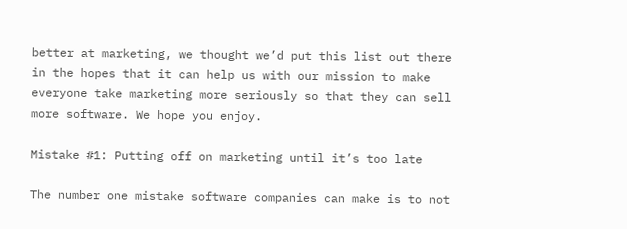better at marketing, we thought we’d put this list out there in the hopes that it can help us with our mission to make everyone take marketing more seriously so that they can sell more software. We hope you enjoy.

Mistake #1: Putting off on marketing until it’s too late

The number one mistake software companies can make is to not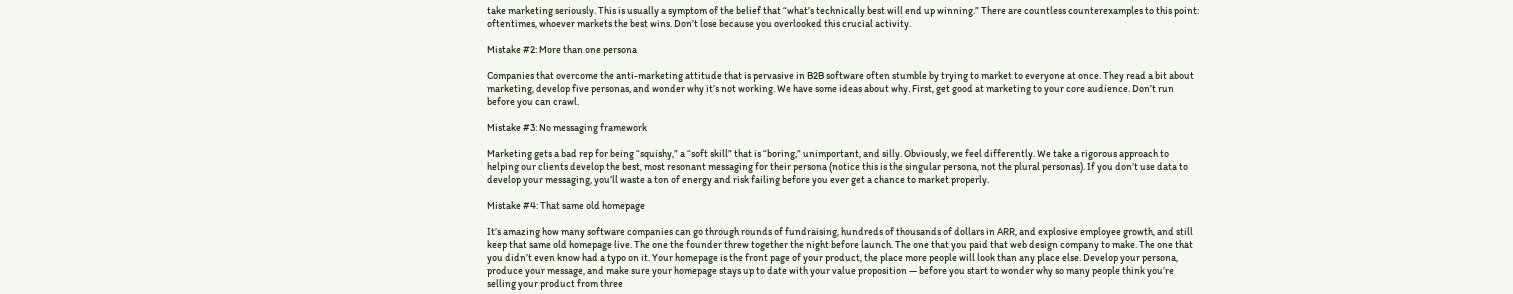take marketing seriously. This is usually a symptom of the belief that “what’s technically best will end up winning.” There are countless counterexamples to this point: oftentimes, whoever markets the best wins. Don’t lose because you overlooked this crucial activity.

Mistake #2: More than one persona

Companies that overcome the anti-marketing attitude that is pervasive in B2B software often stumble by trying to market to everyone at once. They read a bit about marketing, develop five personas, and wonder why it’s not working. We have some ideas about why. First, get good at marketing to your core audience. Don’t run before you can crawl.

Mistake #3: No messaging framework

Marketing gets a bad rep for being “squishy,” a “soft skill” that is “boring,” unimportant, and silly. Obviously, we feel differently. We take a rigorous approach to helping our clients develop the best, most resonant messaging for their persona (notice this is the singular persona, not the plural personas). If you don’t use data to develop your messaging, you’ll waste a ton of energy and risk failing before you ever get a chance to market properly.

Mistake #4: That same old homepage

It’s amazing how many software companies can go through rounds of fundraising, hundreds of thousands of dollars in ARR, and explosive employee growth, and still keep that same old homepage live. The one the founder threw together the night before launch. The one that you paid that web design company to make. The one that you didn’t even know had a typo on it. Your homepage is the front page of your product, the place more people will look than any place else. Develop your persona, produce your message, and make sure your homepage stays up to date with your value proposition — before you start to wonder why so many people think you’re selling your product from three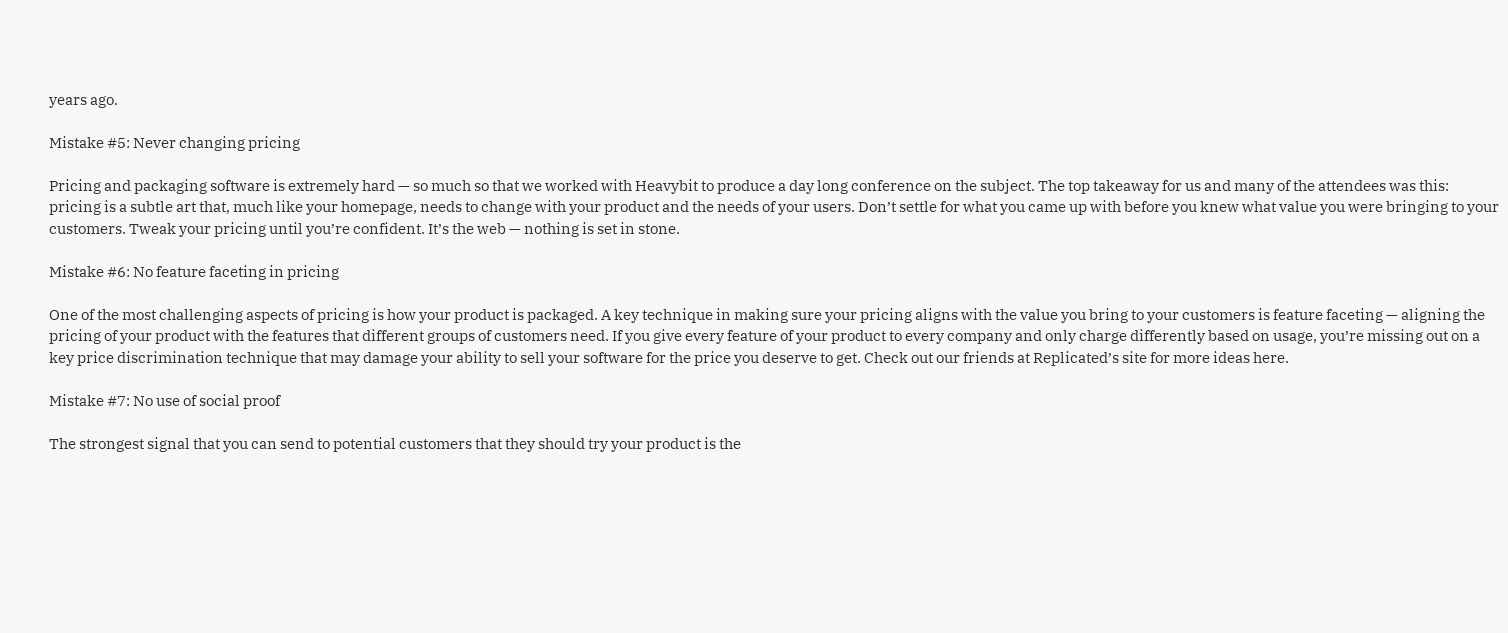years ago.

Mistake #5: Never changing pricing

Pricing and packaging software is extremely hard — so much so that we worked with Heavybit to produce a day long conference on the subject. The top takeaway for us and many of the attendees was this: pricing is a subtle art that, much like your homepage, needs to change with your product and the needs of your users. Don’t settle for what you came up with before you knew what value you were bringing to your customers. Tweak your pricing until you’re confident. It’s the web — nothing is set in stone.

Mistake #6: No feature faceting in pricing

One of the most challenging aspects of pricing is how your product is packaged. A key technique in making sure your pricing aligns with the value you bring to your customers is feature faceting — aligning the pricing of your product with the features that different groups of customers need. If you give every feature of your product to every company and only charge differently based on usage, you’re missing out on a key price discrimination technique that may damage your ability to sell your software for the price you deserve to get. Check out our friends at Replicated’s site for more ideas here.

Mistake #7: No use of social proof

The strongest signal that you can send to potential customers that they should try your product is the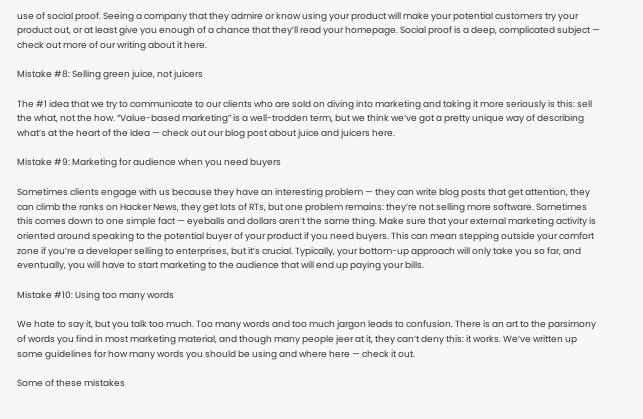use of social proof. Seeing a company that they admire or know using your product will make your potential customers try your product out, or at least give you enough of a chance that they’ll read your homepage. Social proof is a deep, complicated subject — check out more of our writing about it here.

Mistake #8: Selling green juice, not juicers

The #1 idea that we try to communicate to our clients who are sold on diving into marketing and taking it more seriously is this: sell the what, not the how. “Value-based marketing” is a well-trodden term, but we think we’ve got a pretty unique way of describing what’s at the heart of the idea — check out our blog post about juice and juicers here.

Mistake #9: Marketing for audience when you need buyers

Sometimes clients engage with us because they have an interesting problem — they can write blog posts that get attention, they can climb the ranks on Hacker News, they get lots of RTs, but one problem remains: they’re not selling more software. Sometimes this comes down to one simple fact — eyeballs and dollars aren’t the same thing. Make sure that your external marketing activity is oriented around speaking to the potential buyer of your product if you need buyers. This can mean stepping outside your comfort zone if you’re a developer selling to enterprises, but it’s crucial. Typically, your bottom-up approach will only take you so far, and eventually, you will have to start marketing to the audience that will end up paying your bills.

Mistake #10: Using too many words

We hate to say it, but you talk too much. Too many words and too much jargon leads to confusion. There is an art to the parsimony of words you find in most marketing material, and though many people jeer at it, they can’t deny this: it works. We’ve written up some guidelines for how many words you should be using and where here — check it out.

Some of these mistakes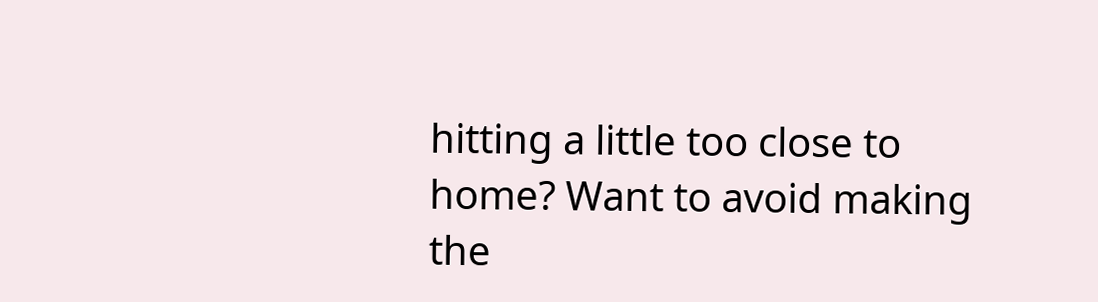hitting a little too close to home? Want to avoid making the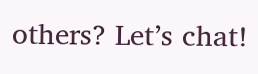others? Let’s chat!